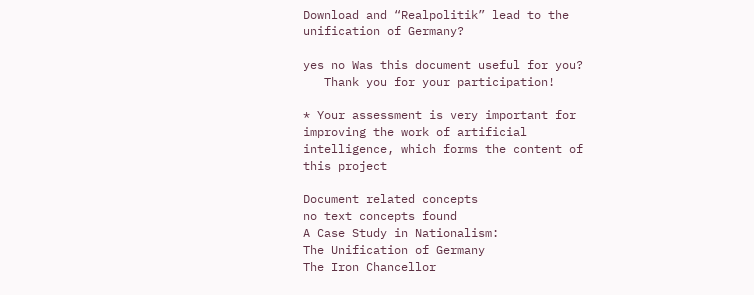Download and “Realpolitik” lead to the unification of Germany?

yes no Was this document useful for you?
   Thank you for your participation!

* Your assessment is very important for improving the work of artificial intelligence, which forms the content of this project

Document related concepts
no text concepts found
A Case Study in Nationalism:
The Unification of Germany
The Iron Chancellor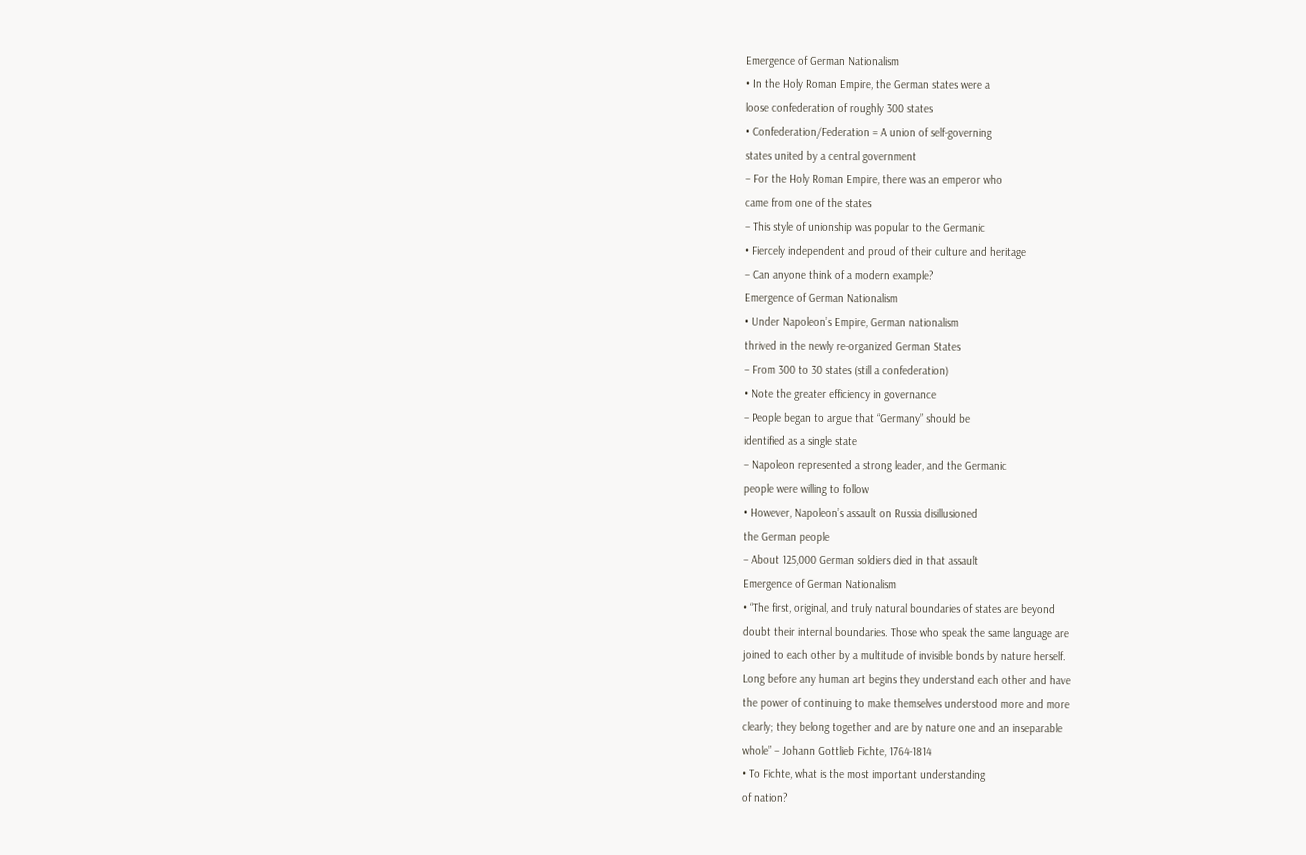Emergence of German Nationalism
• In the Holy Roman Empire, the German states were a
loose confederation of roughly 300 states
• Confederation/Federation = A union of self-governing
states united by a central government
– For the Holy Roman Empire, there was an emperor who
came from one of the states
– This style of unionship was popular to the Germanic
• Fiercely independent and proud of their culture and heritage
– Can anyone think of a modern example?
Emergence of German Nationalism
• Under Napoleon’s Empire, German nationalism
thrived in the newly re-organized German States
– From 300 to 30 states (still a confederation)
• Note the greater efficiency in governance
– People began to argue that “Germany” should be
identified as a single state
– Napoleon represented a strong leader, and the Germanic
people were willing to follow
• However, Napoleon’s assault on Russia disillusioned
the German people
– About 125,000 German soldiers died in that assault
Emergence of German Nationalism
• “The first, original, and truly natural boundaries of states are beyond
doubt their internal boundaries. Those who speak the same language are
joined to each other by a multitude of invisible bonds by nature herself.
Long before any human art begins they understand each other and have
the power of continuing to make themselves understood more and more
clearly; they belong together and are by nature one and an inseparable
whole” – Johann Gottlieb Fichte, 1764-1814
• To Fichte, what is the most important understanding
of nation?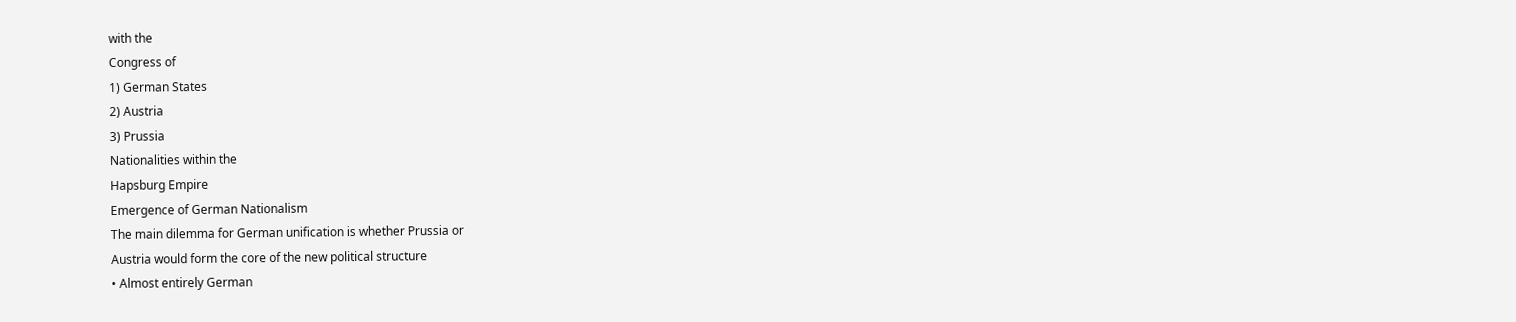with the
Congress of
1) German States
2) Austria
3) Prussia
Nationalities within the
Hapsburg Empire
Emergence of German Nationalism
The main dilemma for German unification is whether Prussia or
Austria would form the core of the new political structure
• Almost entirely German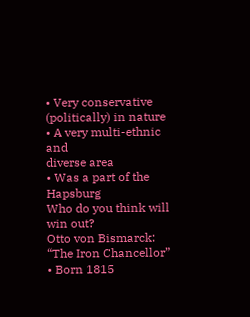• Very conservative
(politically) in nature
• A very multi-ethnic and
diverse area
• Was a part of the Hapsburg
Who do you think will win out?
Otto von Bismarck:
“The Iron Chancellor”
• Born 1815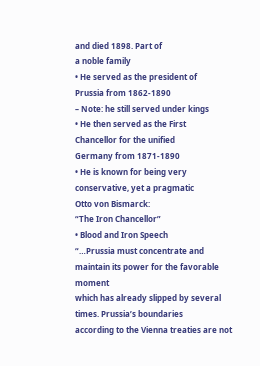and died 1898. Part of
a noble family
• He served as the president of
Prussia from 1862-1890
– Note: he still served under kings
• He then served as the First
Chancellor for the unified
Germany from 1871-1890
• He is known for being very
conservative, yet a pragmatic
Otto von Bismarck:
“The Iron Chancellor”
• Blood and Iron Speech
“…Prussia must concentrate and maintain its power for the favorable moment
which has already slipped by several times. Prussia’s boundaries
according to the Vienna treaties are not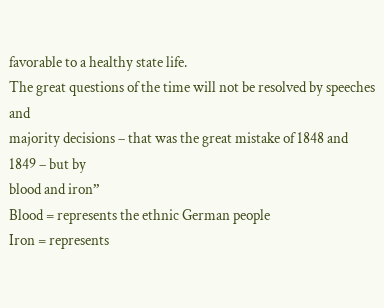favorable to a healthy state life.
The great questions of the time will not be resolved by speeches and
majority decisions – that was the great mistake of 1848 and 1849 – but by
blood and iron”
Blood = represents the ethnic German people
Iron = represents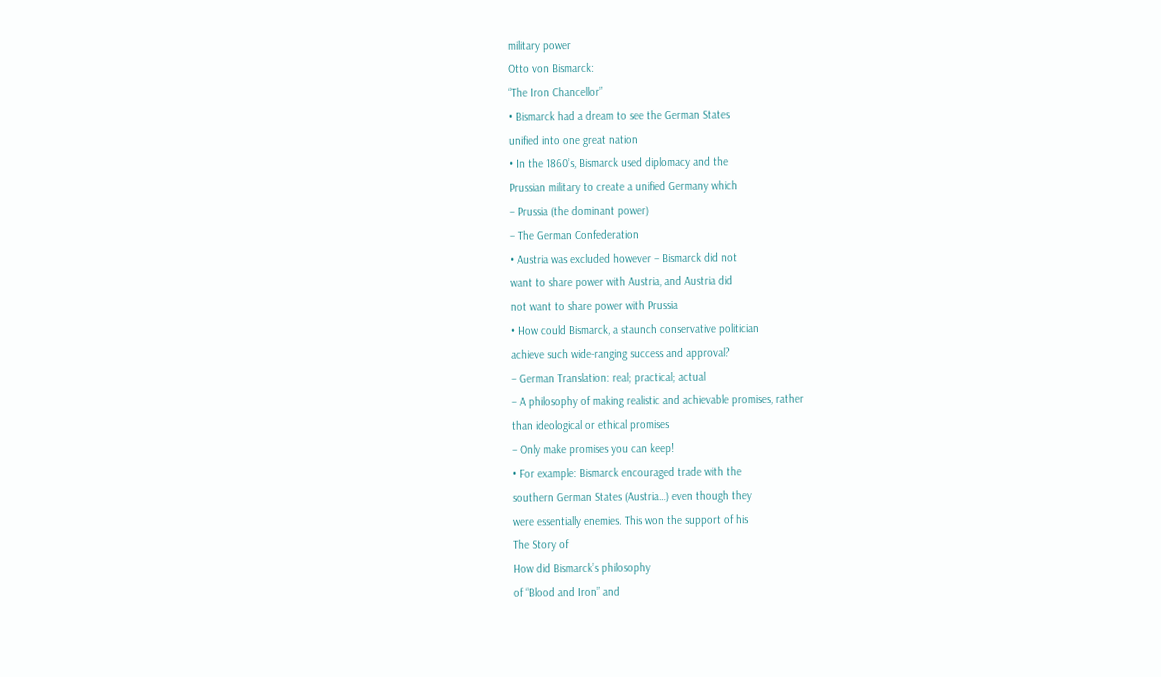military power
Otto von Bismarck:
“The Iron Chancellor”
• Bismarck had a dream to see the German States
unified into one great nation
• In the 1860’s, Bismarck used diplomacy and the
Prussian military to create a unified Germany which
– Prussia (the dominant power)
– The German Confederation
• Austria was excluded however – Bismarck did not
want to share power with Austria, and Austria did
not want to share power with Prussia
• How could Bismarck, a staunch conservative politician
achieve such wide-ranging success and approval?
– German Translation: real; practical; actual
– A philosophy of making realistic and achievable promises, rather
than ideological or ethical promises
– Only make promises you can keep!
• For example: Bismarck encouraged trade with the
southern German States (Austria…) even though they
were essentially enemies. This won the support of his
The Story of
How did Bismarck’s philosophy
of “Blood and Iron” and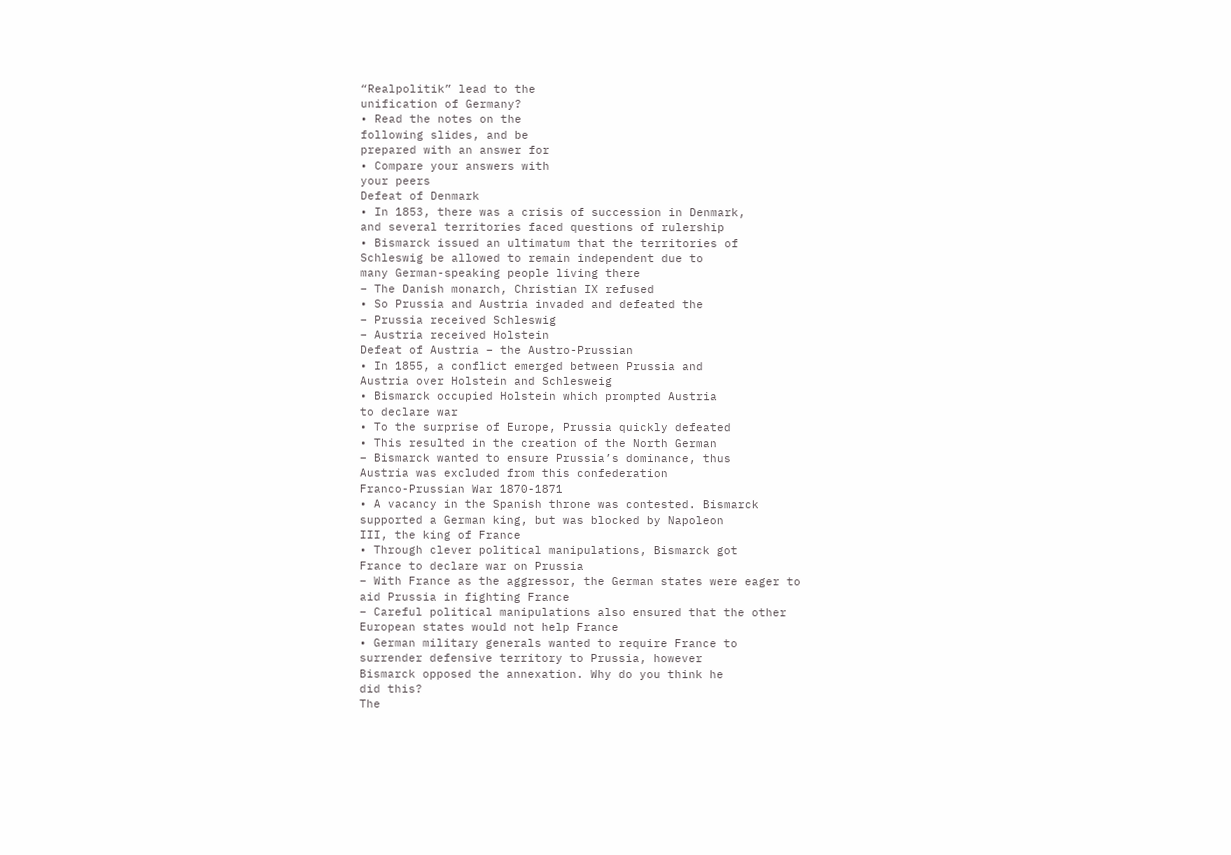“Realpolitik” lead to the
unification of Germany?
• Read the notes on the
following slides, and be
prepared with an answer for
• Compare your answers with
your peers
Defeat of Denmark
• In 1853, there was a crisis of succession in Denmark,
and several territories faced questions of rulership
• Bismarck issued an ultimatum that the territories of
Schleswig be allowed to remain independent due to
many German-speaking people living there
– The Danish monarch, Christian IX refused
• So Prussia and Austria invaded and defeated the
– Prussia received Schleswig
– Austria received Holstein
Defeat of Austria – the Austro-Prussian
• In 1855, a conflict emerged between Prussia and
Austria over Holstein and Schlesweig
• Bismarck occupied Holstein which prompted Austria
to declare war
• To the surprise of Europe, Prussia quickly defeated
• This resulted in the creation of the North German
– Bismarck wanted to ensure Prussia’s dominance, thus
Austria was excluded from this confederation
Franco-Prussian War 1870-1871
• A vacancy in the Spanish throne was contested. Bismarck
supported a German king, but was blocked by Napoleon
III, the king of France
• Through clever political manipulations, Bismarck got
France to declare war on Prussia
– With France as the aggressor, the German states were eager to
aid Prussia in fighting France
– Careful political manipulations also ensured that the other
European states would not help France
• German military generals wanted to require France to
surrender defensive territory to Prussia, however
Bismarck opposed the annexation. Why do you think he
did this?
The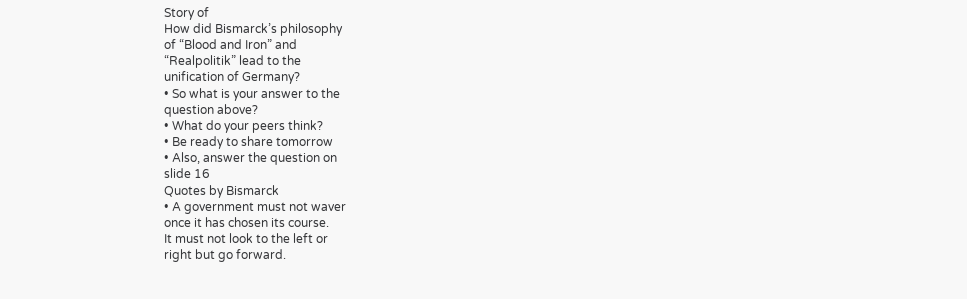Story of
How did Bismarck’s philosophy
of “Blood and Iron” and
“Realpolitik” lead to the
unification of Germany?
• So what is your answer to the
question above?
• What do your peers think?
• Be ready to share tomorrow
• Also, answer the question on
slide 16
Quotes by Bismarck
• A government must not waver
once it has chosen its course.
It must not look to the left or
right but go forward.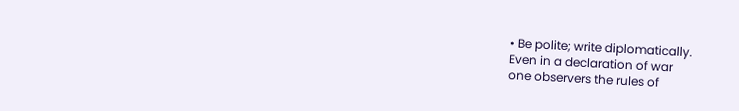• Be polite; write diplomatically.
Even in a declaration of war
one observers the rules of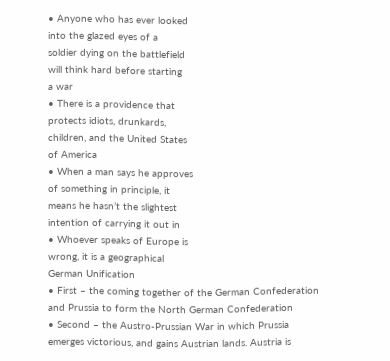• Anyone who has ever looked
into the glazed eyes of a
soldier dying on the battlefield
will think hard before starting
a war
• There is a providence that
protects idiots, drunkards,
children, and the United States
of America
• When a man says he approves
of something in principle, it
means he hasn’t the slightest
intention of carrying it out in
• Whoever speaks of Europe is
wrong, it is a geographical
German Unification
• First – the coming together of the German Confederation
and Prussia to form the North German Confederation
• Second – the Austro-Prussian War in which Prussia
emerges victorious, and gains Austrian lands. Austria is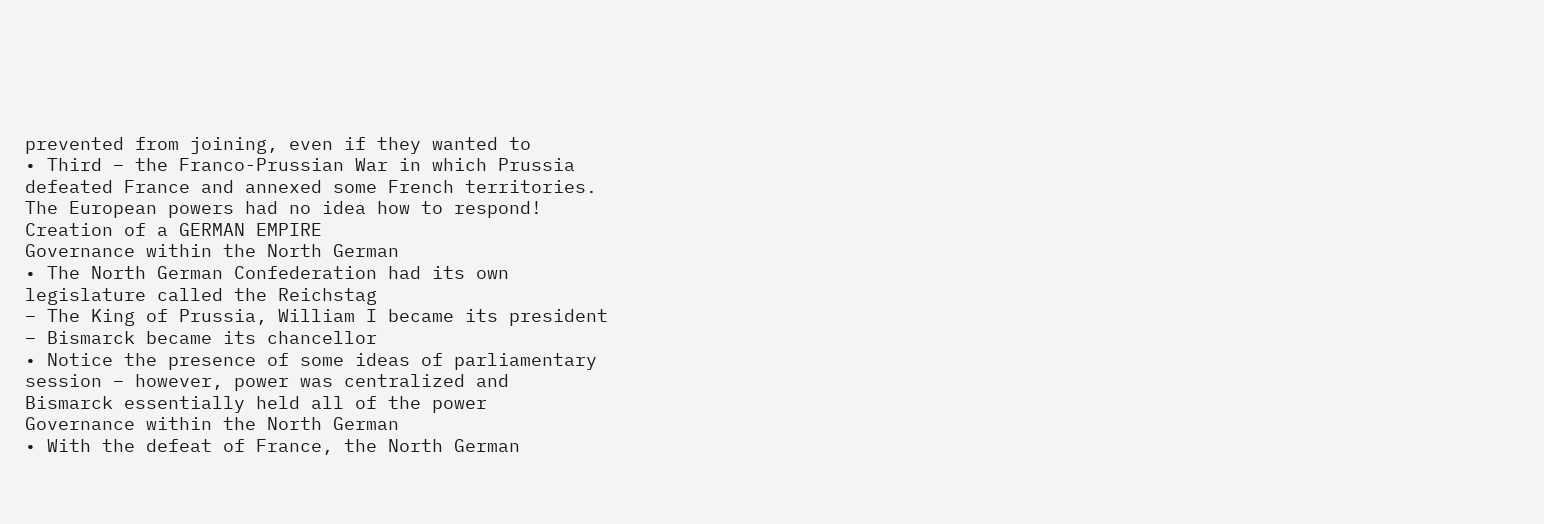prevented from joining, even if they wanted to
• Third – the Franco-Prussian War in which Prussia
defeated France and annexed some French territories.
The European powers had no idea how to respond!
Creation of a GERMAN EMPIRE
Governance within the North German
• The North German Confederation had its own
legislature called the Reichstag
– The King of Prussia, William I became its president
– Bismarck became its chancellor
• Notice the presence of some ideas of parliamentary
session – however, power was centralized and
Bismarck essentially held all of the power
Governance within the North German
• With the defeat of France, the North German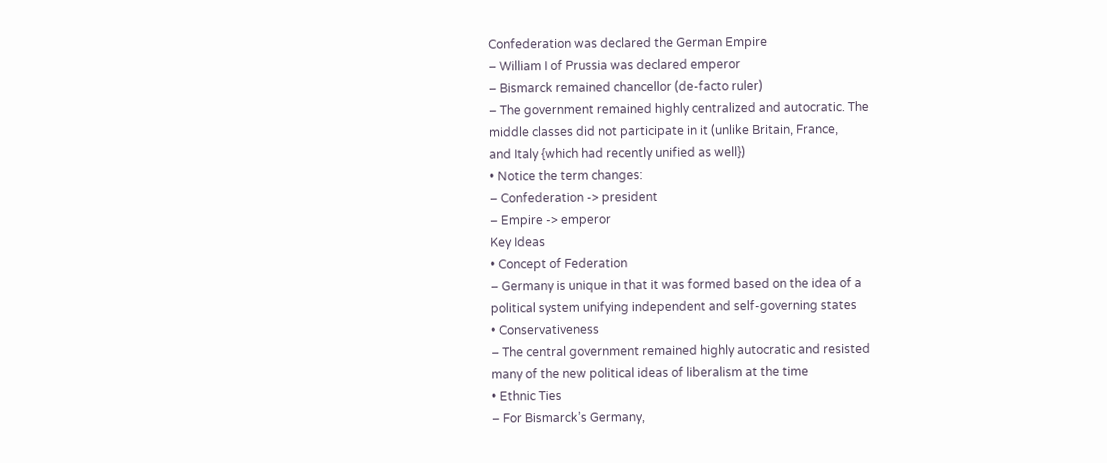Confederation was declared the German Empire
– William I of Prussia was declared emperor
– Bismarck remained chancellor (de-facto ruler)
– The government remained highly centralized and autocratic. The
middle classes did not participate in it (unlike Britain, France,
and Italy {which had recently unified as well})
• Notice the term changes:
– Confederation -> president
– Empire -> emperor
Key Ideas
• Concept of Federation
– Germany is unique in that it was formed based on the idea of a
political system unifying independent and self-governing states
• Conservativeness
– The central government remained highly autocratic and resisted
many of the new political ideas of liberalism at the time
• Ethnic Ties
– For Bismarck’s Germany,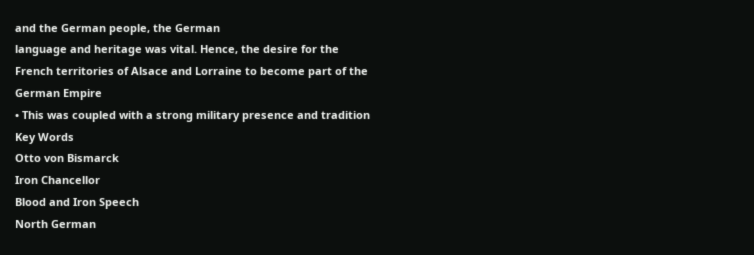and the German people, the German
language and heritage was vital. Hence, the desire for the
French territories of Alsace and Lorraine to become part of the
German Empire
• This was coupled with a strong military presence and tradition
Key Words
Otto von Bismarck
Iron Chancellor
Blood and Iron Speech
North German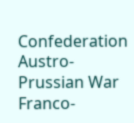Confederation
Austro-Prussian War
Franco-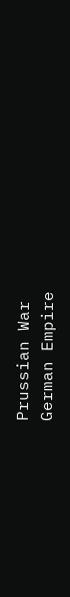Prussian War
German Empire